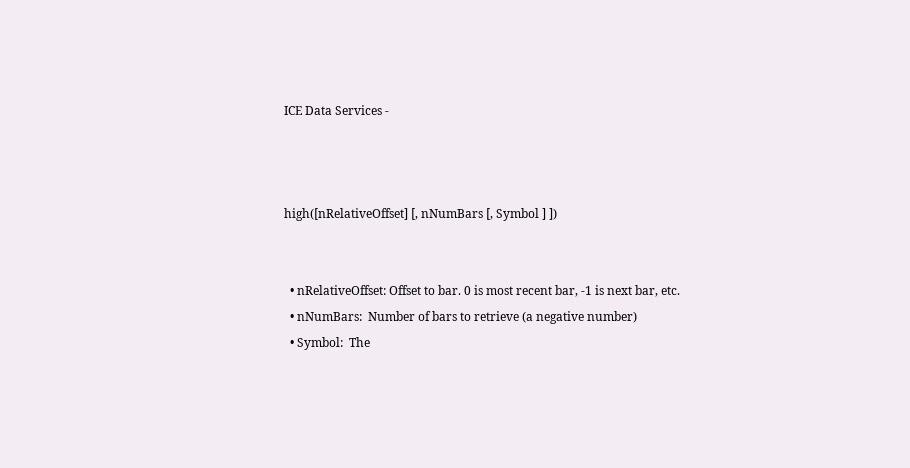ICE Data Services -



high([nRelativeOffset] [, nNumBars [, Symbol ] ])


  • nRelativeOffset: Offset to bar. 0 is most recent bar, -1 is next bar, etc.
  • nNumBars:  Number of bars to retrieve (a negative number)
  • Symbol:  The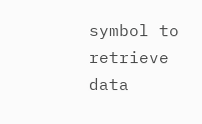symbol to retrieve data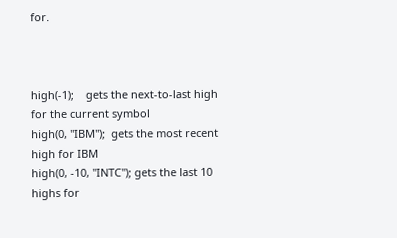for.



high(-1);    gets the next-to-last high for the current symbol
high(0, "IBM");  gets the most recent high for IBM
high(0, -10, "INTC"); gets the last 10 highs for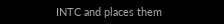INTC and places them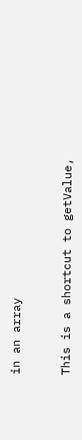in an array


This is a shortcut to getValue,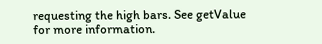requesting the high bars. See getValue for more information.